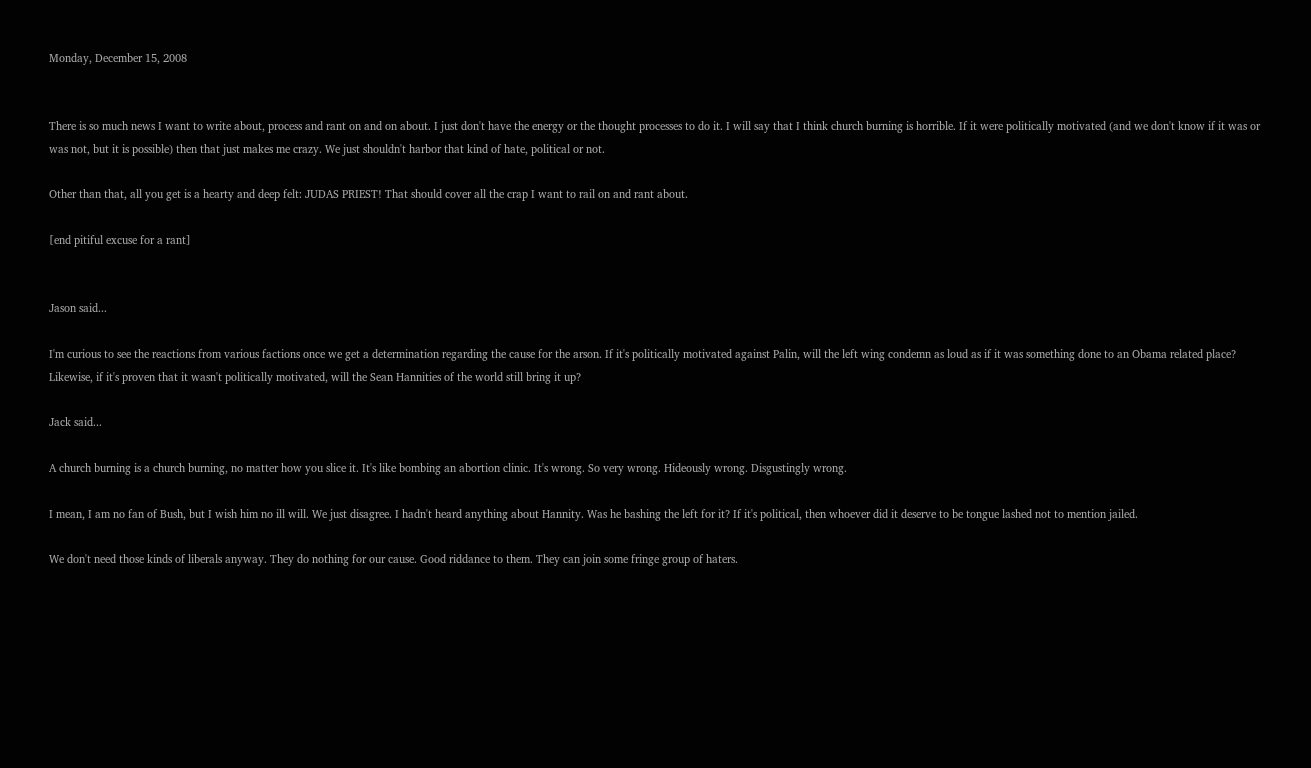Monday, December 15, 2008


There is so much news I want to write about, process and rant on and on about. I just don't have the energy or the thought processes to do it. I will say that I think church burning is horrible. If it were politically motivated (and we don't know if it was or was not, but it is possible) then that just makes me crazy. We just shouldn't harbor that kind of hate, political or not.

Other than that, all you get is a hearty and deep felt: JUDAS PRIEST! That should cover all the crap I want to rail on and rant about.

[end pitiful excuse for a rant]


Jason said...

I'm curious to see the reactions from various factions once we get a determination regarding the cause for the arson. If it's politically motivated against Palin, will the left wing condemn as loud as if it was something done to an Obama related place? Likewise, if it's proven that it wasn't politically motivated, will the Sean Hannities of the world still bring it up?

Jack said...

A church burning is a church burning, no matter how you slice it. It's like bombing an abortion clinic. It's wrong. So very wrong. Hideously wrong. Disgustingly wrong.

I mean, I am no fan of Bush, but I wish him no ill will. We just disagree. I hadn't heard anything about Hannity. Was he bashing the left for it? If it's political, then whoever did it deserve to be tongue lashed not to mention jailed.

We don't need those kinds of liberals anyway. They do nothing for our cause. Good riddance to them. They can join some fringe group of haters.